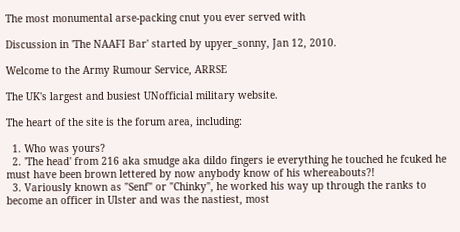The most monumental arse-packing cnut you ever served with

Discussion in 'The NAAFI Bar' started by upyer_sonny, Jan 12, 2010.

Welcome to the Army Rumour Service, ARRSE

The UK's largest and busiest UNofficial military website.

The heart of the site is the forum area, including:

  1. Who was yours?
  2. 'The head' from 216 aka smudge aka dildo fingers ie everything he touched he fcuked he must have been brown lettered by now anybody know of his whereabouts?!
  3. Variously known as "Senf" or "Chinky", he worked his way up through the ranks to become an officer in Ulster and was the nastiest, most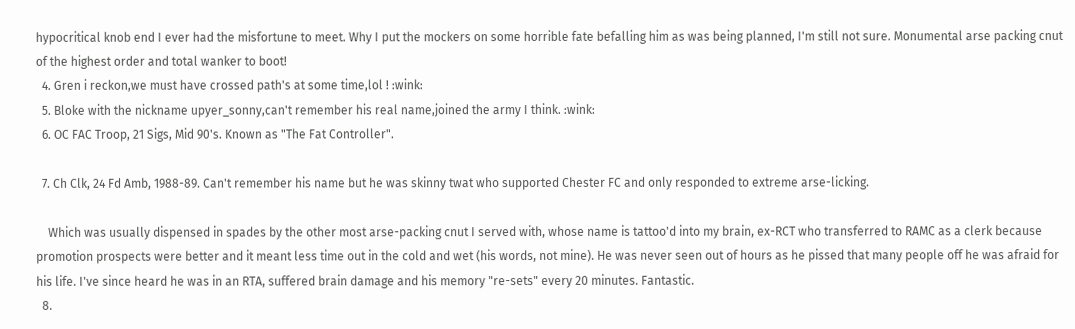hypocritical knob end I ever had the misfortune to meet. Why I put the mockers on some horrible fate befalling him as was being planned, I'm still not sure. Monumental arse packing cnut of the highest order and total wanker to boot!
  4. Gren i reckon,we must have crossed path's at some time,lol ! :wink:
  5. Bloke with the nickname upyer_sonny,can't remember his real name,joined the army I think. :wink:
  6. OC FAC Troop, 21 Sigs, Mid 90's. Known as "The Fat Controller".

  7. Ch Clk, 24 Fd Amb, 1988-89. Can't remember his name but he was skinny twat who supported Chester FC and only responded to extreme arse-licking.

    Which was usually dispensed in spades by the other most arse-packing cnut I served with, whose name is tattoo'd into my brain, ex-RCT who transferred to RAMC as a clerk because promotion prospects were better and it meant less time out in the cold and wet (his words, not mine). He was never seen out of hours as he pissed that many people off he was afraid for his life. I've since heard he was in an RTA, suffered brain damage and his memory "re-sets" every 20 minutes. Fantastic.
  8.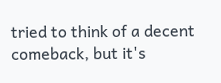tried to think of a decent comeback, but it's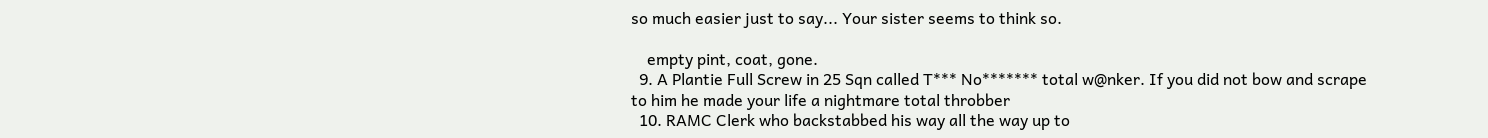so much easier just to say... Your sister seems to think so.

    empty pint, coat, gone.
  9. A Plantie Full Screw in 25 Sqn called T*** No******* total w@nker. If you did not bow and scrape to him he made your life a nightmare total throbber
  10. RAMC Clerk who backstabbed his way all the way up to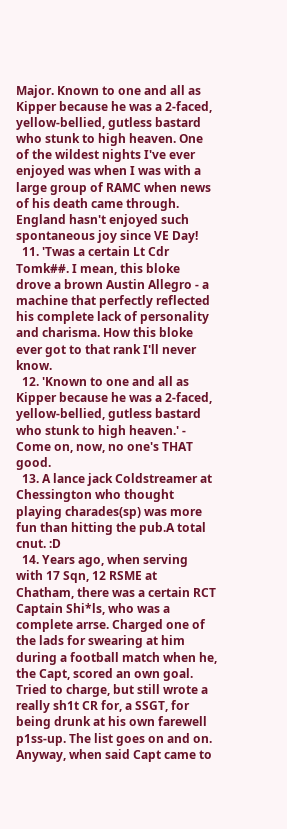Major. Known to one and all as Kipper because he was a 2-faced, yellow-bellied, gutless bastard who stunk to high heaven. One of the wildest nights I've ever enjoyed was when I was with a large group of RAMC when news of his death came through. England hasn't enjoyed such spontaneous joy since VE Day!
  11. 'Twas a certain Lt Cdr Tomk##. I mean, this bloke drove a brown Austin Allegro - a machine that perfectly reflected his complete lack of personality and charisma. How this bloke ever got to that rank I'll never know.
  12. 'Known to one and all as Kipper because he was a 2-faced, yellow-bellied, gutless bastard who stunk to high heaven.' - Come on, now, no one's THAT good.
  13. A lance jack Coldstreamer at Chessington who thought playing charades(sp) was more fun than hitting the pub.A total cnut. :D
  14. Years ago, when serving with 17 Sqn, 12 RSME at Chatham, there was a certain RCT Captain Shi*ls, who was a complete arrse. Charged one of the lads for swearing at him during a football match when he, the Capt, scored an own goal. Tried to charge, but still wrote a really sh1t CR for, a SSGT, for being drunk at his own farewell p1ss-up. The list goes on and on. Anyway, when said Capt came to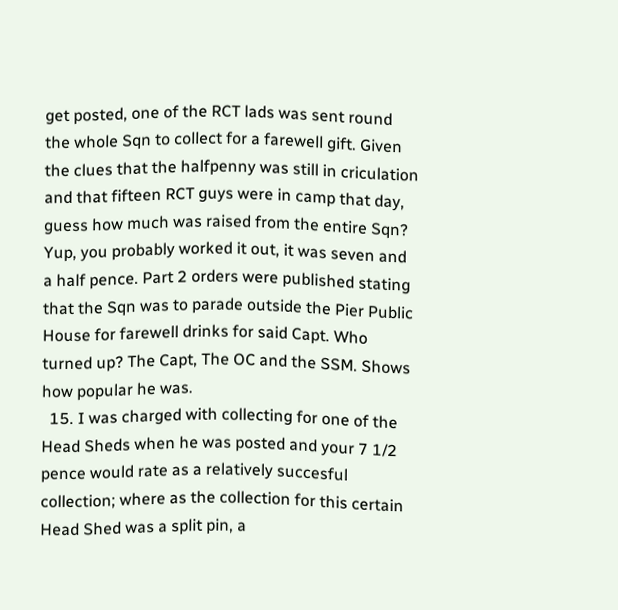get posted, one of the RCT lads was sent round the whole Sqn to collect for a farewell gift. Given the clues that the halfpenny was still in criculation and that fifteen RCT guys were in camp that day, guess how much was raised from the entire Sqn? Yup, you probably worked it out, it was seven and a half pence. Part 2 orders were published stating that the Sqn was to parade outside the Pier Public House for farewell drinks for said Capt. Who turned up? The Capt, The OC and the SSM. Shows how popular he was.
  15. I was charged with collecting for one of the Head Sheds when he was posted and your 7 1/2 pence would rate as a relatively succesful collection; where as the collection for this certain Head Shed was a split pin, a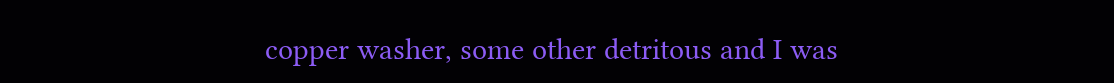copper washer, some other detritous and I was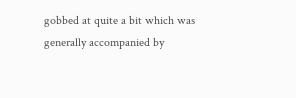gobbed at quite a bit which was generally accompanied by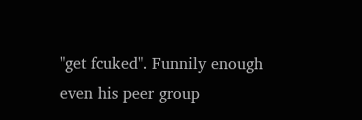"get fcuked". Funnily enough even his peer group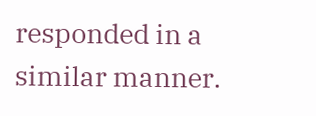responded in a similar manner.